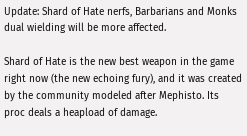Update: Shard of Hate nerfs, Barbarians and Monks dual wielding will be more affected.

Shard of Hate is the new best weapon in the game right now (the new echoing fury), and it was created by the community modeled after Mephisto. Its proc deals a heapload of damage.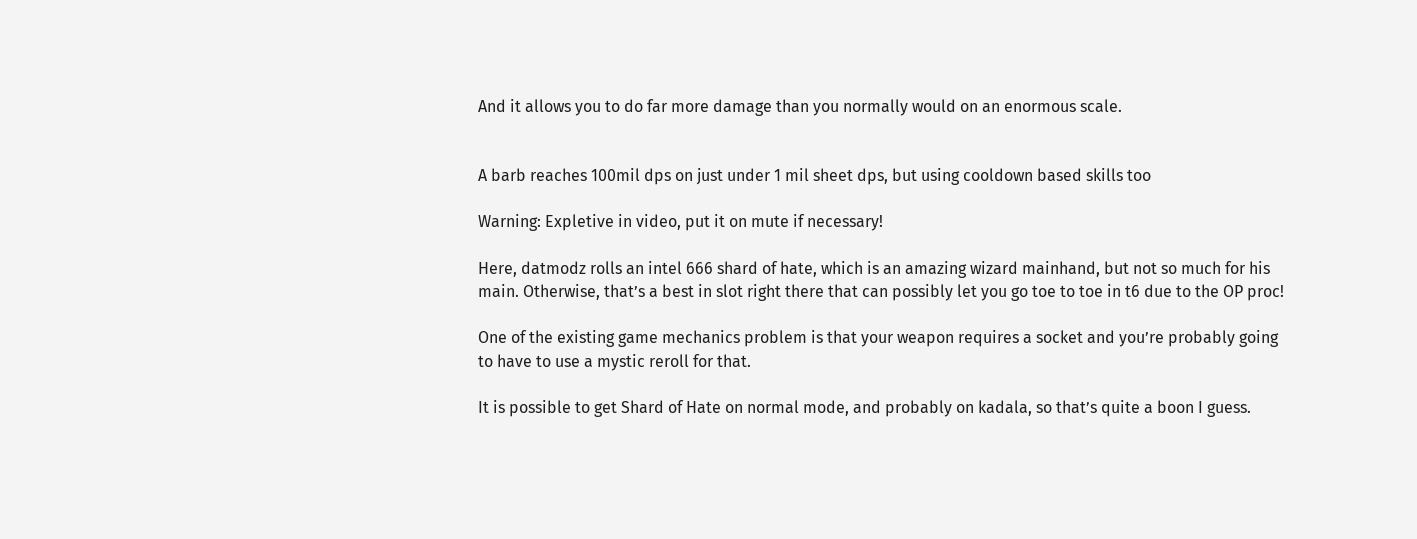And it allows you to do far more damage than you normally would on an enormous scale.


A barb reaches 100mil dps on just under 1 mil sheet dps, but using cooldown based skills too

Warning: Expletive in video, put it on mute if necessary!

Here, datmodz rolls an intel 666 shard of hate, which is an amazing wizard mainhand, but not so much for his main. Otherwise, that’s a best in slot right there that can possibly let you go toe to toe in t6 due to the OP proc!

One of the existing game mechanics problem is that your weapon requires a socket and you’re probably going to have to use a mystic reroll for that.

It is possible to get Shard of Hate on normal mode, and probably on kadala, so that’s quite a boon I guess.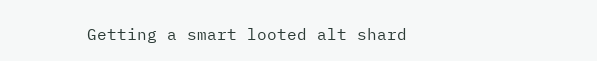Getting a smart looted alt shard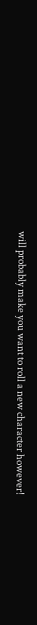will probably make you want to roll a new character however!